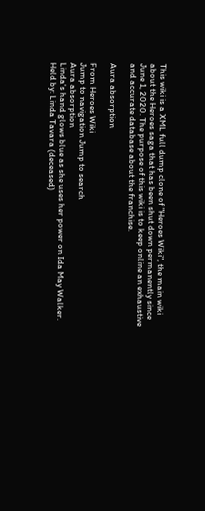This wiki is a XML full dump clone of "Heroes Wiki", the main wiki about the Heroes saga that has been shut down permanently since June 1, 2020. The purpose of this wiki is to keep online an exhaustive and accurate database about the franchise.

Aura absorption

From Heroes Wiki
Jump to navigation Jump to search
Aura absorption
Linda's hand glows blue as she uses her power on Ida May Walker.
Held by: Linda Tavara (deceased)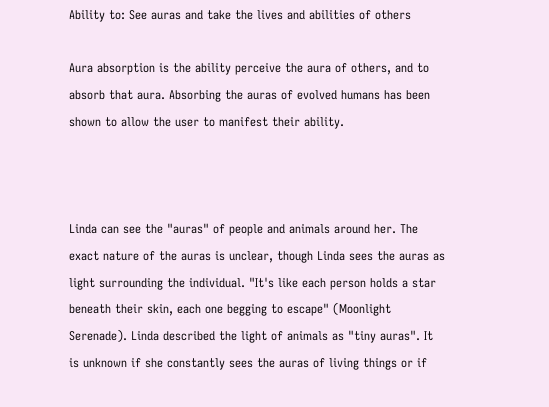Ability to: See auras and take the lives and abilities of others

Aura absorption is the ability perceive the aura of others, and to absorb that aura. Absorbing the auras of evolved humans has been shown to allow the user to manifest their ability.



Linda can see the "auras" of people and animals around her. The exact nature of the auras is unclear, though Linda sees the auras as light surrounding the individual. "It's like each person holds a star beneath their skin, each one begging to escape" (Moonlight Serenade). Linda described the light of animals as "tiny auras". It is unknown if she constantly sees the auras of living things or if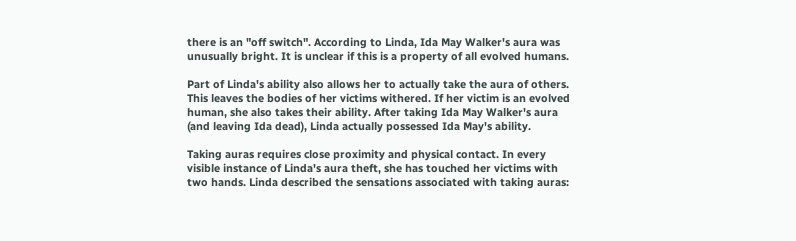there is an "off switch". According to Linda, Ida May Walker's aura was unusually bright. It is unclear if this is a property of all evolved humans.

Part of Linda's ability also allows her to actually take the aura of others. This leaves the bodies of her victims withered. If her victim is an evolved human, she also takes their ability. After taking Ida May Walker's aura (and leaving Ida dead), Linda actually possessed Ida May's ability.

Taking auras requires close proximity and physical contact. In every visible instance of Linda's aura theft, she has touched her victims with two hands. Linda described the sensations associated with taking auras: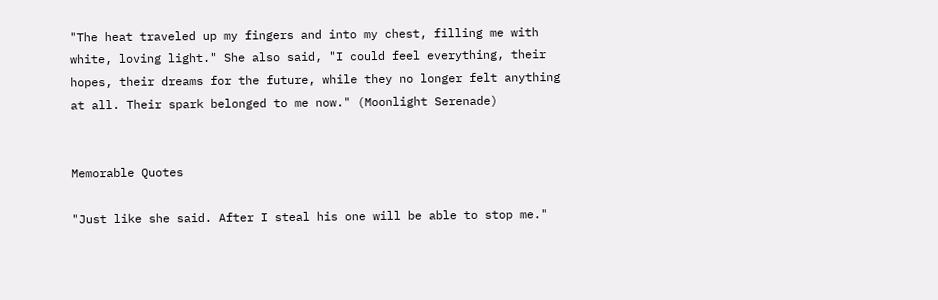"The heat traveled up my fingers and into my chest, filling me with white, loving light." She also said, "I could feel everything, their hopes, their dreams for the future, while they no longer felt anything at all. Their spark belonged to me now." (Moonlight Serenade)


Memorable Quotes

"Just like she said. After I steal his one will be able to stop me."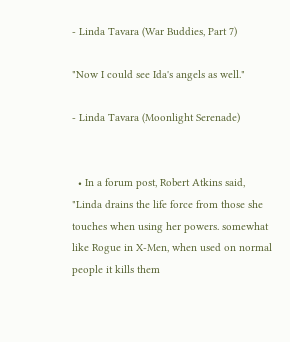- Linda Tavara (War Buddies, Part 7)

"Now I could see Ida's angels as well."

- Linda Tavara (Moonlight Serenade)


  • In a forum post, Robert Atkins said, "Linda drains the life force from those she touches when using her powers. somewhat like Rogue in X-Men, when used on normal people it kills them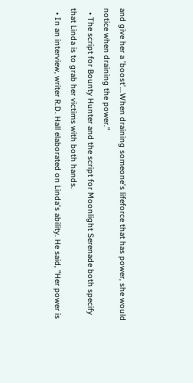and give her a 'boost'...When draining someone's lifeforce that has power, she would notice when draining the power."
  • The script for Bounty Hunter and the script for Moonlight Serenade both specify that Linda is to grab her victims with both hands.
  • In an interview, writer R.D. Hall elaborated on Linda's ability. He said, "Her power is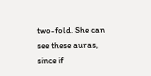two-fold. She can see these auras, since if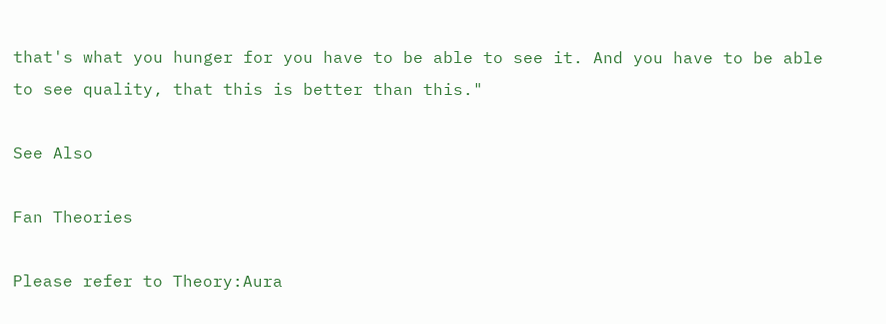that's what you hunger for you have to be able to see it. And you have to be able to see quality, that this is better than this."

See Also

Fan Theories

Please refer to Theory:Aura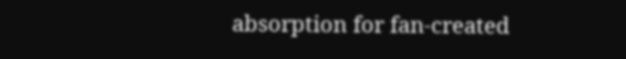absorption for fan-created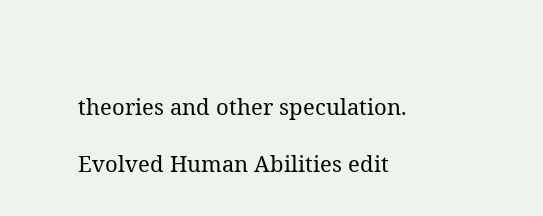theories and other speculation.

Evolved Human Abilities edit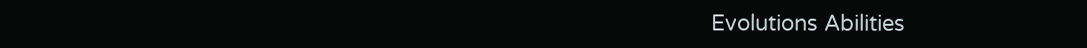Evolutions Abilities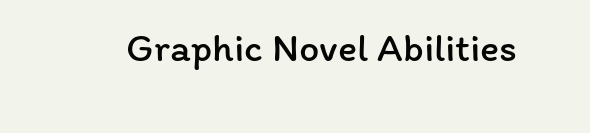Graphic Novel Abilities